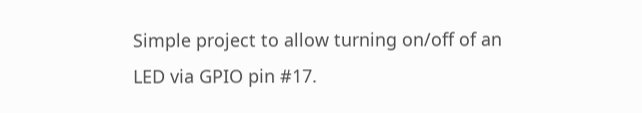Simple project to allow turning on/off of an LED via GPIO pin #17.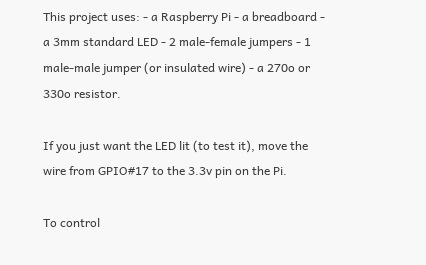This project uses: - a Raspberry Pi - a breadboard - a 3mm standard LED - 2 male-female jumpers - 1 male-male jumper (or insulated wire) - a 270o or 330o resistor.

If you just want the LED lit (to test it), move the wire from GPIO#17 to the 3.3v pin on the Pi.

To control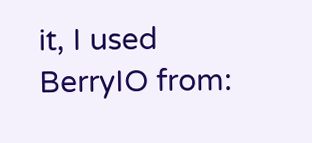it, I used BerryIO from: